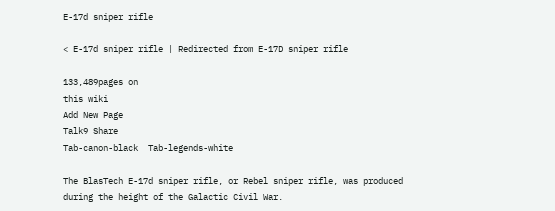E-17d sniper rifle

< E-17d sniper rifle | Redirected from E-17D sniper rifle

133,489pages on
this wiki
Add New Page
Talk9 Share
Tab-canon-black  Tab-legends-white

The BlasTech E-17d sniper rifle, or Rebel sniper rifle, was produced during the height of the Galactic Civil War.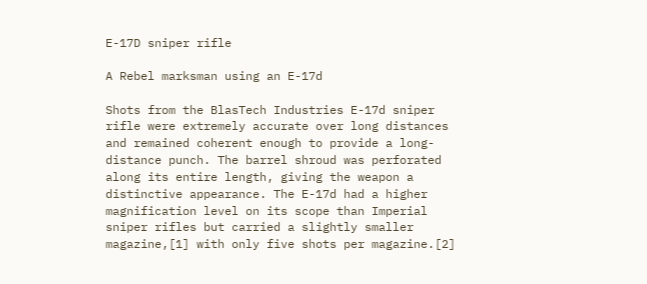E-17D sniper rifle

A Rebel marksman using an E-17d

Shots from the BlasTech Industries E-17d sniper rifle were extremely accurate over long distances and remained coherent enough to provide a long-distance punch. The barrel shroud was perforated along its entire length, giving the weapon a distinctive appearance. The E-17d had a higher magnification level on its scope than Imperial sniper rifles but carried a slightly smaller magazine,[1] with only five shots per magazine.[2]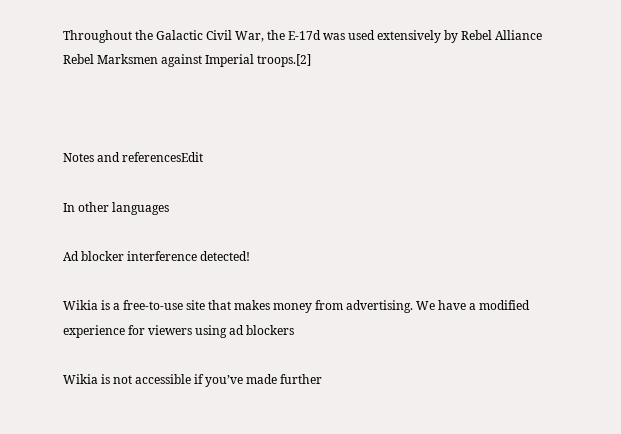Throughout the Galactic Civil War, the E-17d was used extensively by Rebel Alliance Rebel Marksmen against Imperial troops.[2]



Notes and referencesEdit

In other languages

Ad blocker interference detected!

Wikia is a free-to-use site that makes money from advertising. We have a modified experience for viewers using ad blockers

Wikia is not accessible if you’ve made further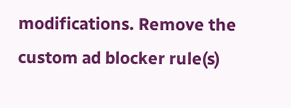modifications. Remove the custom ad blocker rule(s)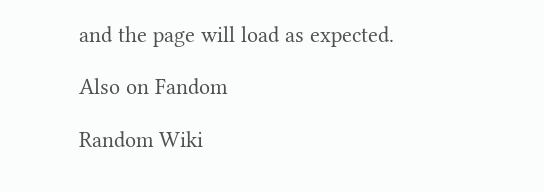and the page will load as expected.

Also on Fandom

Random Wiki